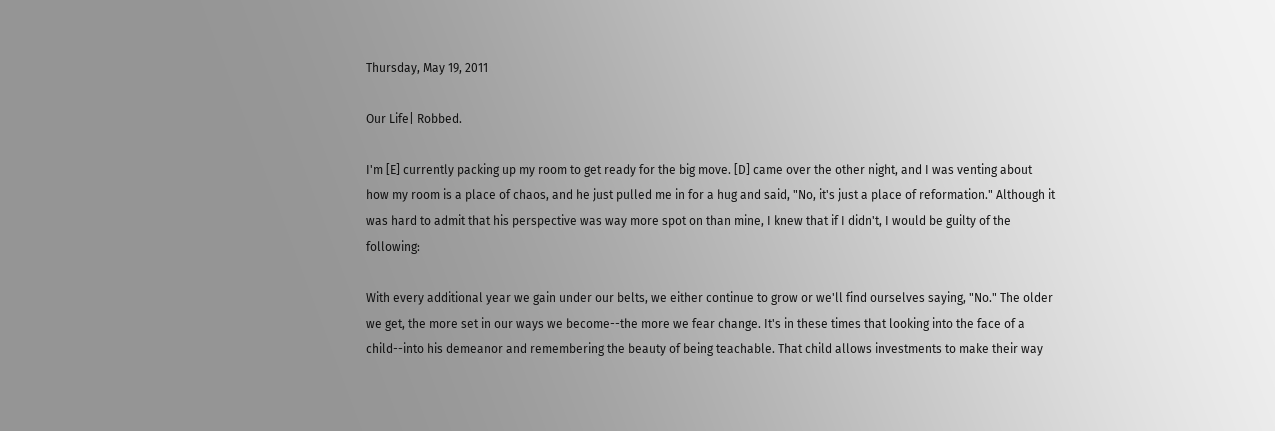Thursday, May 19, 2011

Our Life| Robbed.

I'm [E] currently packing up my room to get ready for the big move. [D] came over the other night, and I was venting about how my room is a place of chaos, and he just pulled me in for a hug and said, "No, it's just a place of reformation." Although it was hard to admit that his perspective was way more spot on than mine, I knew that if I didn't, I would be guilty of the following:

With every additional year we gain under our belts, we either continue to grow or we'll find ourselves saying, "No." The older we get, the more set in our ways we become--the more we fear change. It's in these times that looking into the face of a child--into his demeanor and remembering the beauty of being teachable. That child allows investments to make their way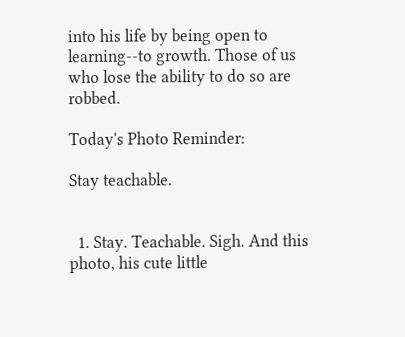into his life by being open to learning--to growth. Those of us who lose the ability to do so are robbed.

Today's Photo Reminder:

Stay teachable.


  1. Stay. Teachable. Sigh. And this photo, his cute little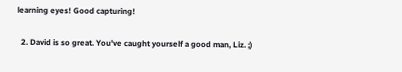learning eyes! Good capturing!

  2. David is so great. You've caught yourself a good man, Liz. ;)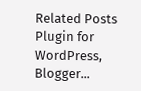Related Posts Plugin for WordPress, Blogger...